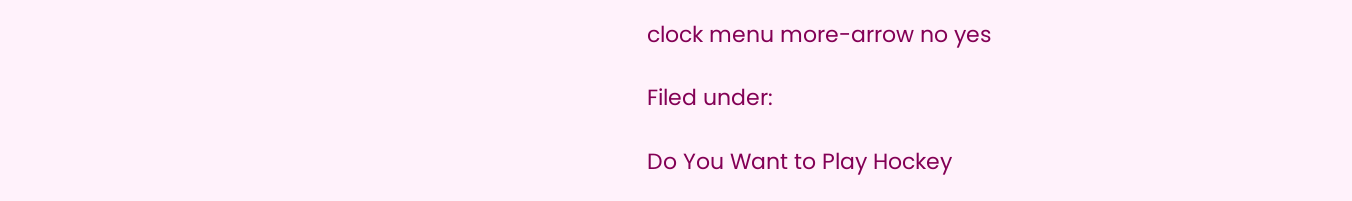clock menu more-arrow no yes

Filed under:

Do You Want to Play Hockey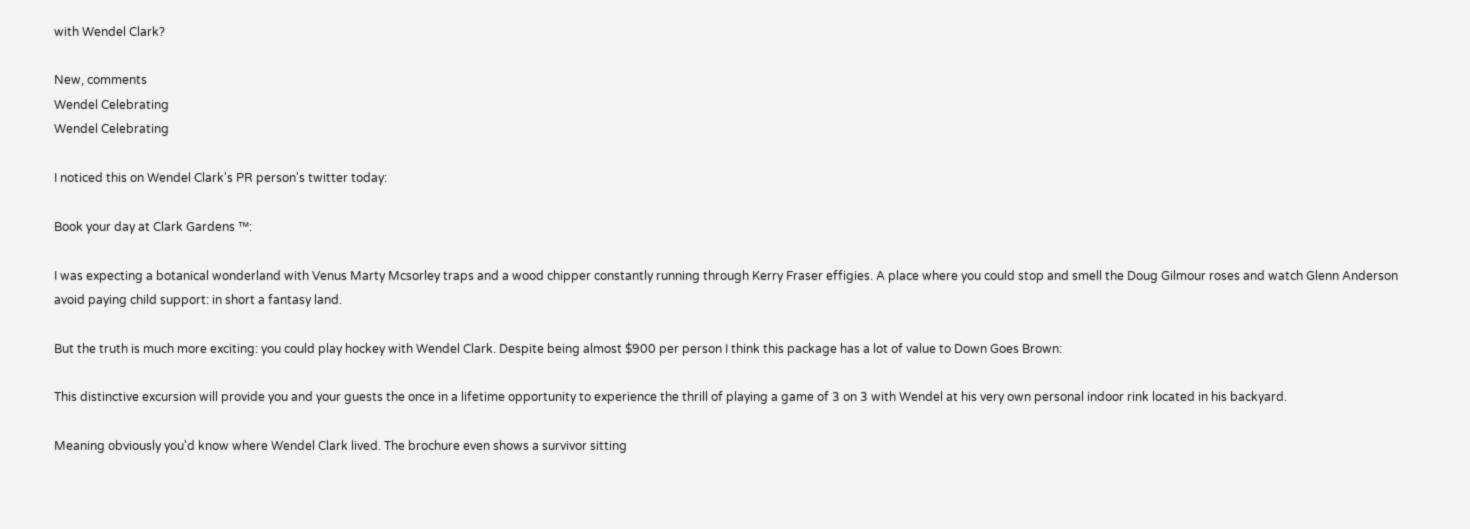with Wendel Clark?

New, comments
Wendel Celebrating
Wendel Celebrating

I noticed this on Wendel Clark's PR person's twitter today:

Book your day at Clark Gardens ™:

I was expecting a botanical wonderland with Venus Marty Mcsorley traps and a wood chipper constantly running through Kerry Fraser effigies. A place where you could stop and smell the Doug Gilmour roses and watch Glenn Anderson avoid paying child support: in short a fantasy land.

But the truth is much more exciting: you could play hockey with Wendel Clark. Despite being almost $900 per person I think this package has a lot of value to Down Goes Brown:

This distinctive excursion will provide you and your guests the once in a lifetime opportunity to experience the thrill of playing a game of 3 on 3 with Wendel at his very own personal indoor rink located in his backyard.

Meaning obviously you'd know where Wendel Clark lived. The brochure even shows a survivor sitting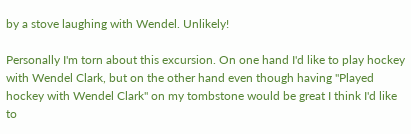by a stove laughing with Wendel. Unlikely!

Personally I'm torn about this excursion. On one hand I'd like to play hockey with Wendel Clark, but on the other hand even though having "Played hockey with Wendel Clark" on my tombstone would be great I think I'd like to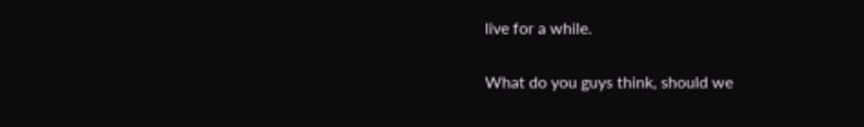live for a while.

What do you guys think, should we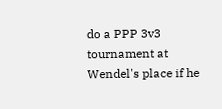do a PPP 3v3 tournament at Wendel's place if he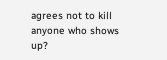agrees not to kill anyone who shows up?